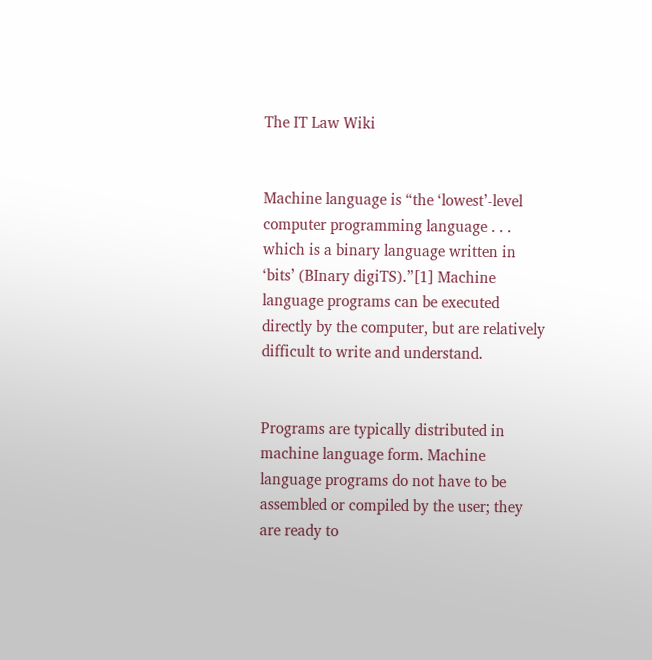The IT Law Wiki


Machine language is “the ‘lowest’-level computer programming language . . . which is a binary language written in ‘bits’ (BInary digiTS).”[1] Machine language programs can be executed directly by the computer, but are relatively difficult to write and understand.


Programs are typically distributed in machine language form. Machine language programs do not have to be assembled or compiled by the user; they are ready to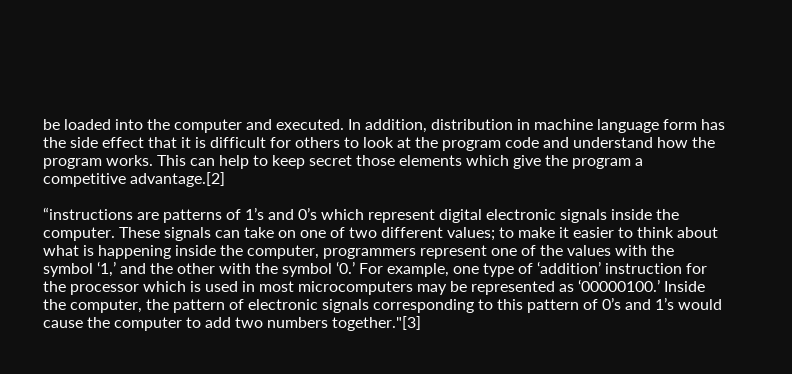be loaded into the computer and executed. In addition, distribution in machine language form has the side effect that it is difficult for others to look at the program code and understand how the program works. This can help to keep secret those elements which give the program a competitive advantage.[2]

“instructions are patterns of 1’s and 0’s which represent digital electronic signals inside the computer. These signals can take on one of two different values; to make it easier to think about what is happening inside the computer, programmers represent one of the values with the symbol ‘1,’ and the other with the symbol ‘0.’ For example, one type of ‘addition’ instruction for the processor which is used in most microcomputers may be represented as ‘00000100.’ Inside the computer, the pattern of electronic signals corresponding to this pattern of 0’s and 1’s would cause the computer to add two numbers together."[3]